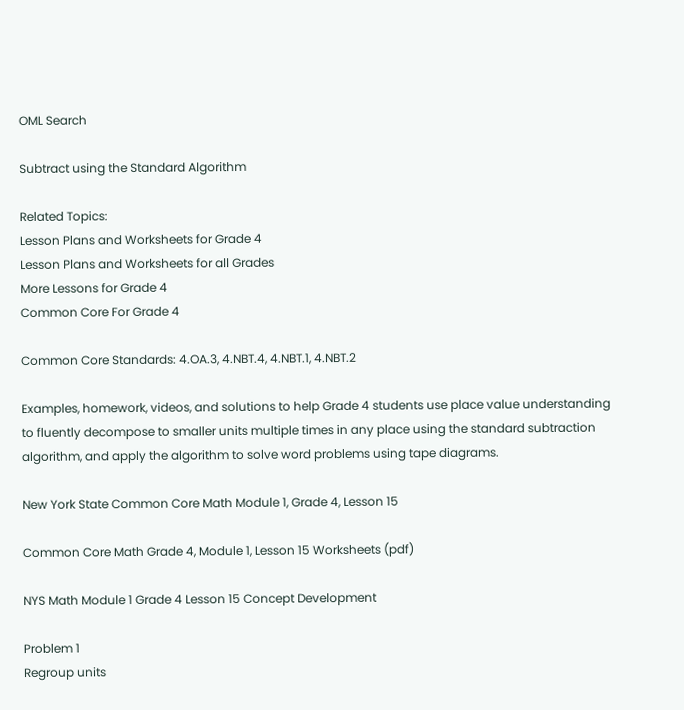OML Search

Subtract using the Standard Algorithm

Related Topics:
Lesson Plans and Worksheets for Grade 4
Lesson Plans and Worksheets for all Grades
More Lessons for Grade 4
Common Core For Grade 4

Common Core Standards: 4.OA.3, 4.NBT.4, 4.NBT.1, 4.NBT.2

Examples, homework, videos, and solutions to help Grade 4 students use place value understanding to fluently decompose to smaller units multiple times in any place using the standard subtraction algorithm, and apply the algorithm to solve word problems using tape diagrams.

New York State Common Core Math Module 1, Grade 4, Lesson 15

Common Core Math Grade 4, Module 1, Lesson 15 Worksheets (pdf)

NYS Math Module 1 Grade 4 Lesson 15 Concept Development

Problem 1
Regroup units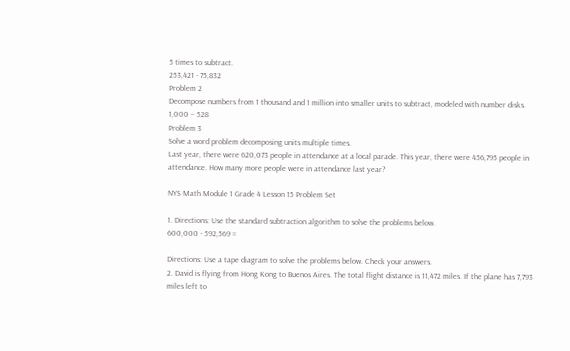5 times to subtract.
253,421 - 75,832
Problem 2
Decompose numbers from 1 thousand and 1 million into smaller units to subtract, modeled with number disks.
1,000 – 528
Problem 3
Solve a word problem decomposing units multiple times.
Last year, there were 620,073 people in attendance at a local parade. This year, there were 456,795 people in attendance. How many more people were in attendance last year?

NYS Math Module 1 Grade 4 Lesson 15 Problem Set

1. Directions: Use the standard subtraction algorithm to solve the problems below.
600,000 - 592,569 =

Directions: Use a tape diagram to solve the problems below. Check your answers.
2. David is flying from Hong Kong to Buenos Aires. The total flight distance is 11,472 miles. If the plane has 7,793 miles left to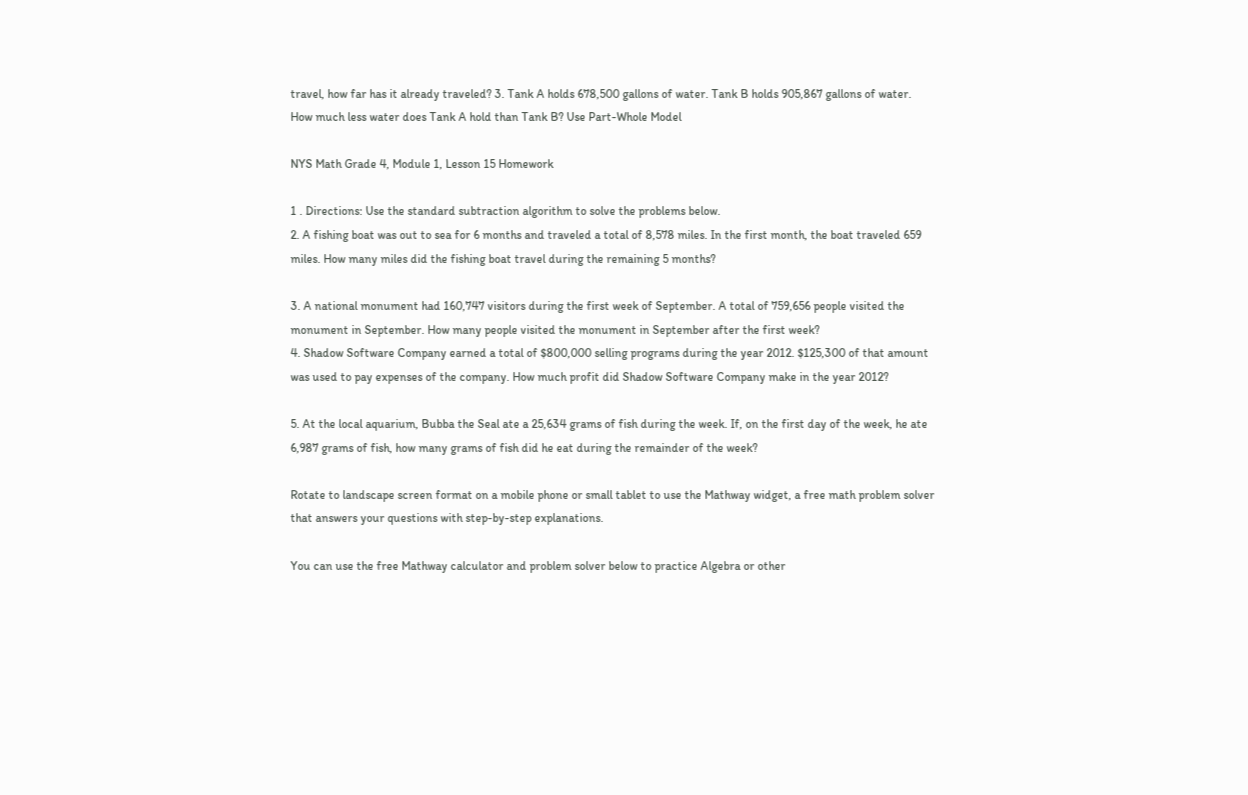travel, how far has it already traveled? 3. Tank A holds 678,500 gallons of water. Tank B holds 905,867 gallons of water. How much less water does Tank A hold than Tank B? Use Part-Whole Model

NYS Math Grade 4, Module 1, Lesson 15 Homework

1 . Directions: Use the standard subtraction algorithm to solve the problems below.
2. A fishing boat was out to sea for 6 months and traveled a total of 8,578 miles. In the first month, the boat traveled 659 miles. How many miles did the fishing boat travel during the remaining 5 months?

3. A national monument had 160,747 visitors during the first week of September. A total of 759,656 people visited the monument in September. How many people visited the monument in September after the first week?
4. Shadow Software Company earned a total of $800,000 selling programs during the year 2012. $125,300 of that amount was used to pay expenses of the company. How much profit did Shadow Software Company make in the year 2012?

5. At the local aquarium, Bubba the Seal ate a 25,634 grams of fish during the week. If, on the first day of the week, he ate 6,987 grams of fish, how many grams of fish did he eat during the remainder of the week?

Rotate to landscape screen format on a mobile phone or small tablet to use the Mathway widget, a free math problem solver that answers your questions with step-by-step explanations.

You can use the free Mathway calculator and problem solver below to practice Algebra or other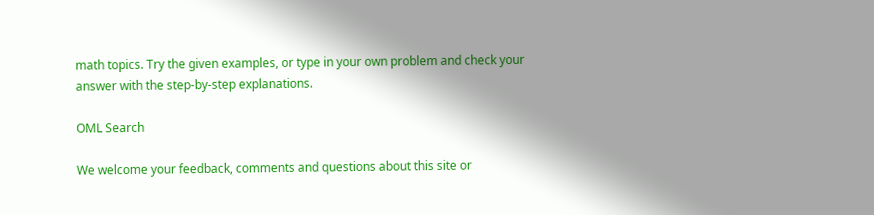math topics. Try the given examples, or type in your own problem and check your answer with the step-by-step explanations.

OML Search

We welcome your feedback, comments and questions about this site or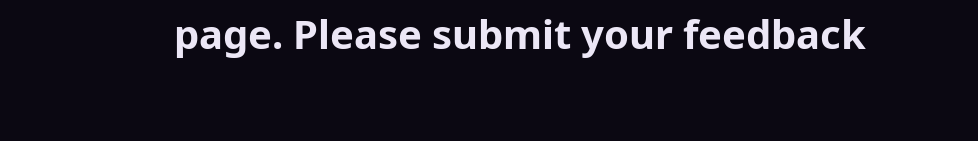page. Please submit your feedback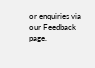or enquiries via our Feedback page.